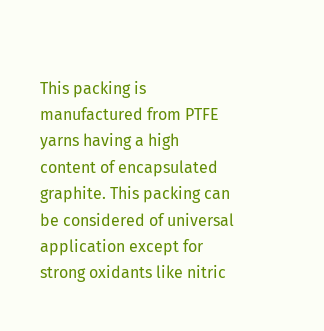This packing is manufactured from PTFE yarns having a high content of encapsulated graphite. This packing can be considered of universal application except for strong oxidants like nitric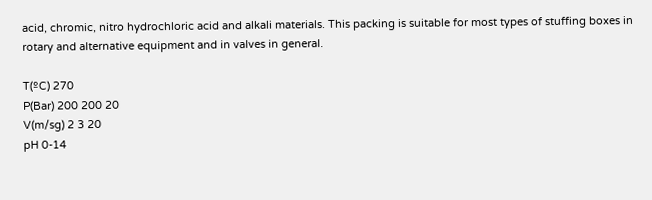acid, chromic, nitro hydrochloric acid and alkali materials. This packing is suitable for most types of stuffing boxes in rotary and alternative equipment and in valves in general.

T(ºC) 270
P(Bar) 200 200 20
V(m/sg) 2 3 20
pH 0-14